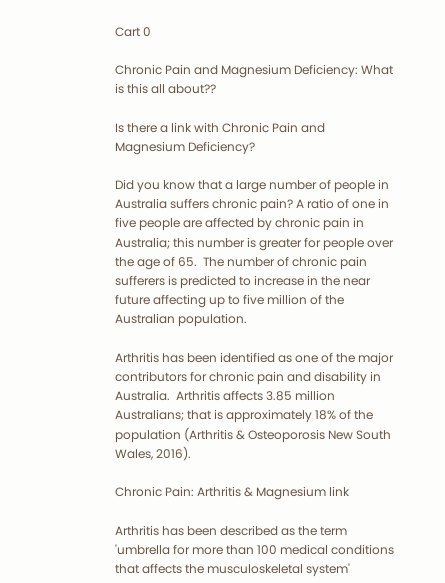Cart 0

Chronic Pain and Magnesium Deficiency: What is this all about??

Is there a link with Chronic Pain and Magnesium Deficiency?

Did you know that a large number of people in Australia suffers chronic pain? A ratio of one in five people are affected by chronic pain in Australia; this number is greater for people over the age of 65.  The number of chronic pain sufferers is predicted to increase in the near future affecting up to five million of the Australian population.

Arthritis has been identified as one of the major contributors for chronic pain and disability in Australia.  Arthritis affects 3.85 million Australians; that is approximately 18% of the population (Arthritis & Osteoporosis New South Wales, 2016).

Chronic Pain: Arthritis & Magnesium link

Arthritis has been described as the term 'umbrella for more than 100 medical conditions that affects the musculoskeletal system'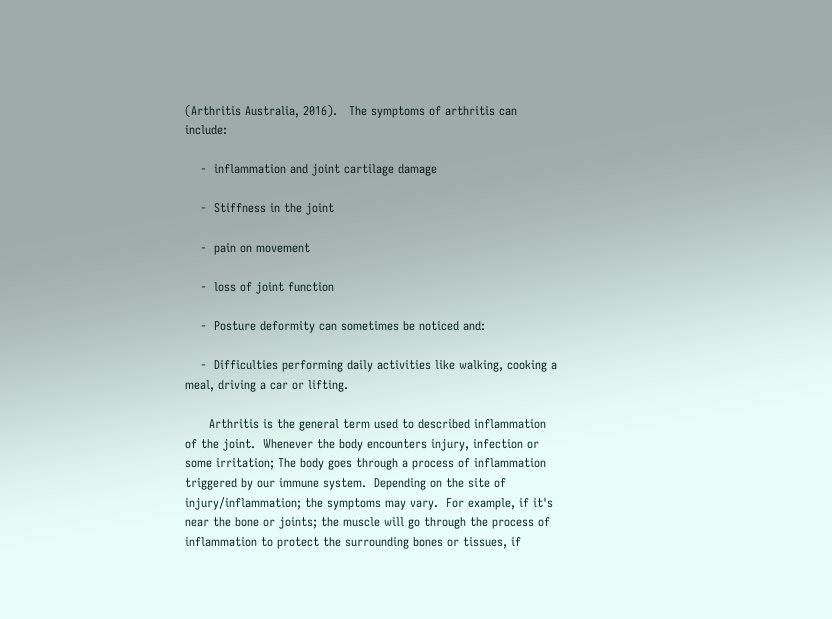(Arthritis Australia, 2016).   The symptoms of arthritis can include:

    -  inflammation and joint cartilage damage

    -  Stiffness in the joint

    -  pain on movement

    -  loss of joint function

    -  Posture deformity can sometimes be noticed and:

    -  Difficulties performing daily activities like walking, cooking a meal, driving a car or lifting.

      Arthritis is the general term used to described inflammation of the joint.  Whenever the body encounters injury, infection or some irritation; The body goes through a process of inflammation triggered by our immune system.  Depending on the site of injury/inflammation; the symptoms may vary.  For example, if it's near the bone or joints; the muscle will go through the process of inflammation to protect the surrounding bones or tissues, if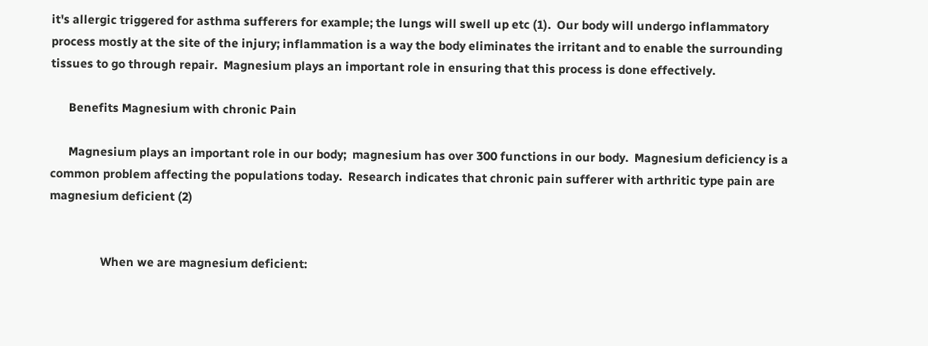it's allergic triggered for asthma sufferers for example; the lungs will swell up etc (1).  Our body will undergo inflammatory process mostly at the site of the injury; inflammation is a way the body eliminates the irritant and to enable the surrounding tissues to go through repair.  Magnesium plays an important role in ensuring that this process is done effectively.

      Benefits Magnesium with chronic Pain

      Magnesium plays an important role in our body;  magnesium has over 300 functions in our body.  Magnesium deficiency is a common problem affecting the populations today.  Research indicates that chronic pain sufferer with arthritic type pain are magnesium deficient (2)


                 When we are magnesium deficient: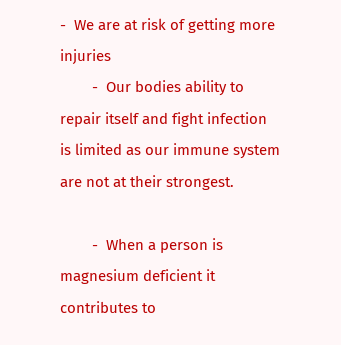-  We are at risk of getting more  injuries
        -  Our bodies ability to repair itself and fight infection  is limited as our immune system are not at their strongest.

        -  When a person is magnesium deficient it contributes to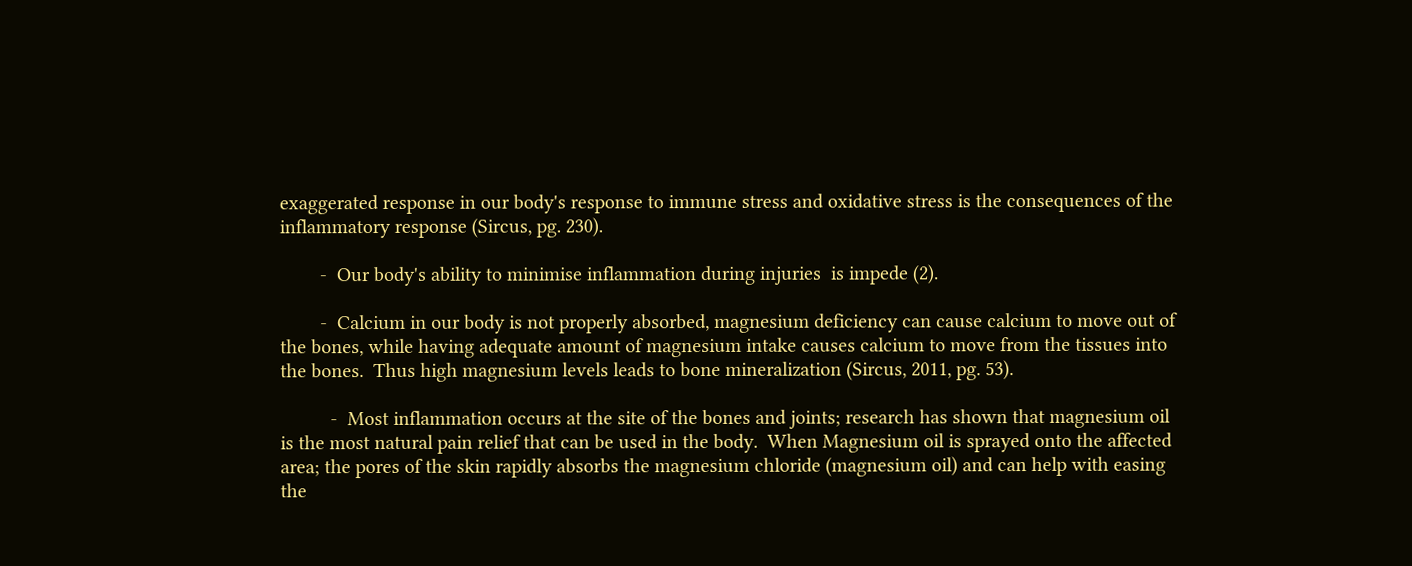exaggerated response in our body's response to immune stress and oxidative stress is the consequences of the inflammatory response (Sircus, pg. 230).

        -  Our body's ability to minimise inflammation during injuries  is impede (2).

        -  Calcium in our body is not properly absorbed, magnesium deficiency can cause calcium to move out of the bones, while having adequate amount of magnesium intake causes calcium to move from the tissues into the bones.  Thus high magnesium levels leads to bone mineralization (Sircus, 2011, pg. 53).

          -  Most inflammation occurs at the site of the bones and joints; research has shown that magnesium oil is the most natural pain relief that can be used in the body.  When Magnesium oil is sprayed onto the affected area; the pores of the skin rapidly absorbs the magnesium chloride (magnesium oil) and can help with easing the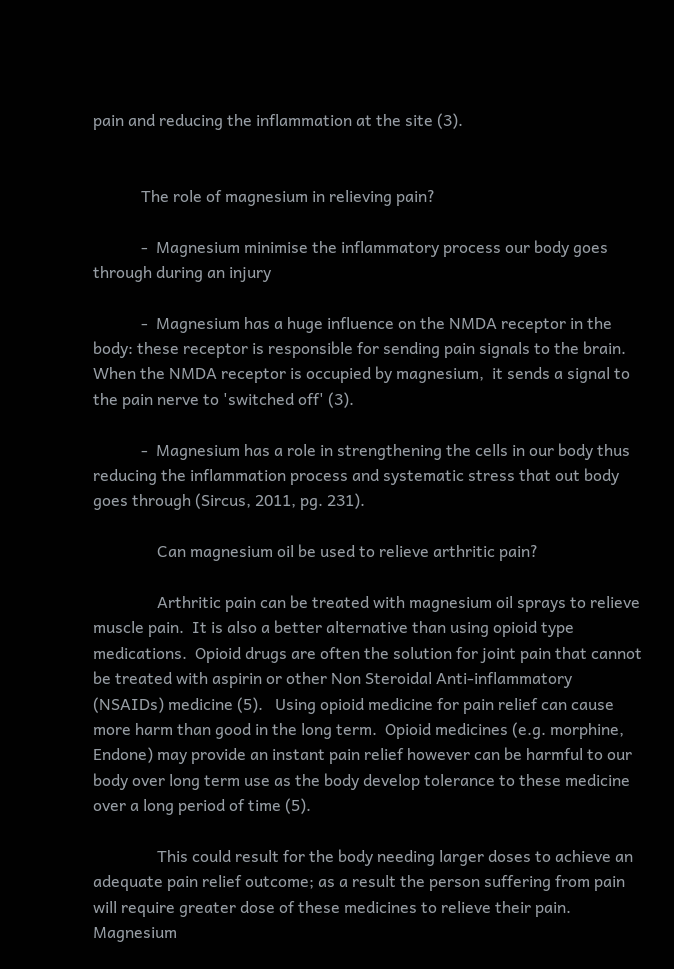pain and reducing the inflammation at the site (3).


            The role of magnesium in relieving pain?

            -  Magnesium minimise the inflammatory process our body goes through during an injury

            -  Magnesium has a huge influence on the NMDA receptor in the body: these receptor is responsible for sending pain signals to the brain.  When the NMDA receptor is occupied by magnesium,  it sends a signal to the pain nerve to 'switched off' (3).

            -  Magnesium has a role in strengthening the cells in our body thus reducing the inflammation process and systematic stress that out body goes through (Sircus, 2011, pg. 231).

                Can magnesium oil be used to relieve arthritic pain?

                Arthritic pain can be treated with magnesium oil sprays to relieve muscle pain.  It is also a better alternative than using opioid type medications.  Opioid drugs are often the solution for joint pain that cannot be treated with aspirin or other Non Steroidal Anti-inflammatory (NSAIDs) medicine (5).   Using opioid medicine for pain relief can cause more harm than good in the long term.  Opioid medicines (e.g. morphine, Endone) may provide an instant pain relief however can be harmful to our body over long term use as the body develop tolerance to these medicine over a long period of time (5).

                This could result for the body needing larger doses to achieve an adequate pain relief outcome; as a result the person suffering from pain will require greater dose of these medicines to relieve their pain.  Magnesium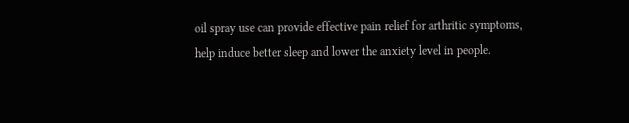oil spray use can provide effective pain relief for arthritic symptoms, help induce better sleep and lower the anxiety level in people.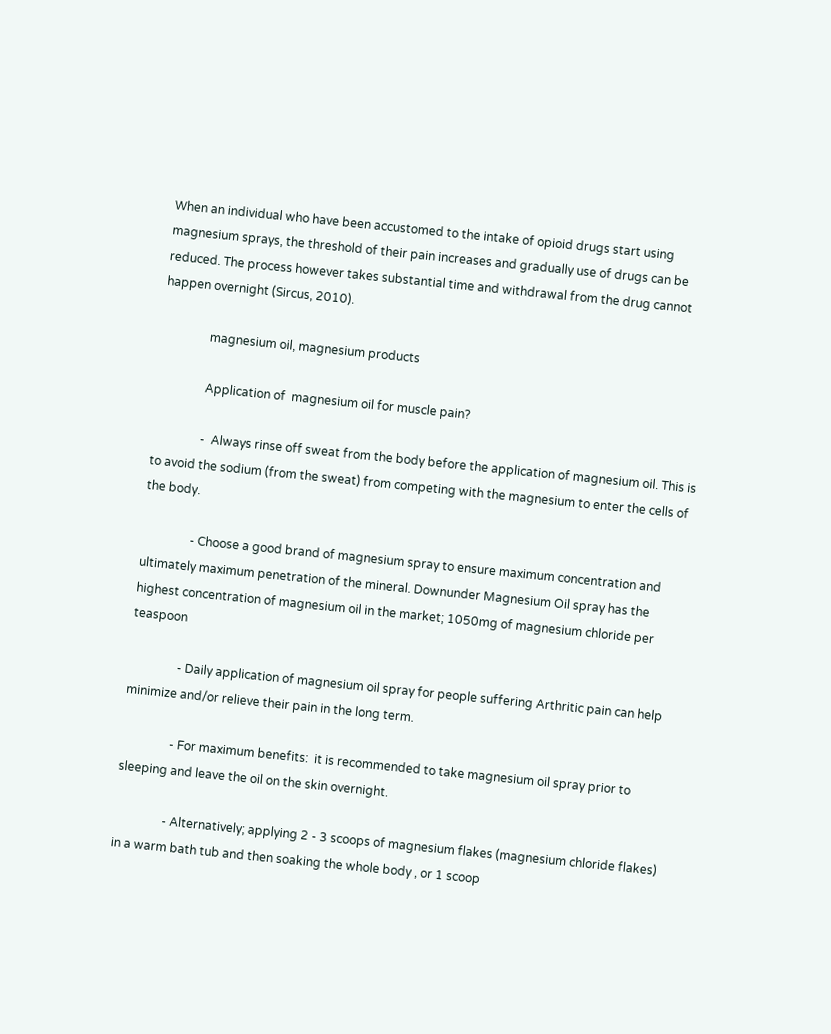When an individual who have been accustomed to the intake of opioid drugs start using magnesium sprays, the threshold of their pain increases and gradually use of drugs can be reduced. The process however takes substantial time and withdrawal from the drug cannot happen overnight (Sircus, 2010).

                magnesium oil, magnesium products

                Application of  magnesium oil for muscle pain?

                -  Always rinse off sweat from the body before the application of magnesium oil. This is to avoid the sodium (from the sweat) from competing with the magnesium to enter the cells of the body.

                - Choose a good brand of magnesium spray to ensure maximum concentration and ultimately maximum penetration of the mineral. Downunder Magnesium Oil spray has the highest concentration of magnesium oil in the market; 1050mg of magnesium chloride per teaspoon

                - Daily application of magnesium oil spray for people suffering Arthritic pain can help minimize and/or relieve their pain in the long term.

                - For maximum benefits:  it is recommended to take magnesium oil spray prior to sleeping and leave the oil on the skin overnight.

                - Alternatively; applying 2 - 3 scoops of magnesium flakes (magnesium chloride flakes) in a warm bath tub and then soaking the whole body , or 1 scoop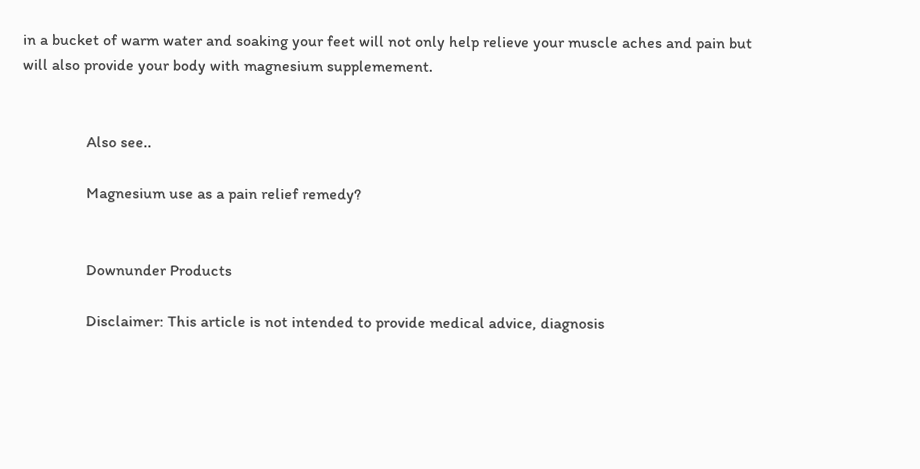in a bucket of warm water and soaking your feet will not only help relieve your muscle aches and pain but will also provide your body with magnesium supplemement.


                Also see..

                Magnesium use as a pain relief remedy?


                Downunder Products

                Disclaimer: This article is not intended to provide medical advice, diagnosis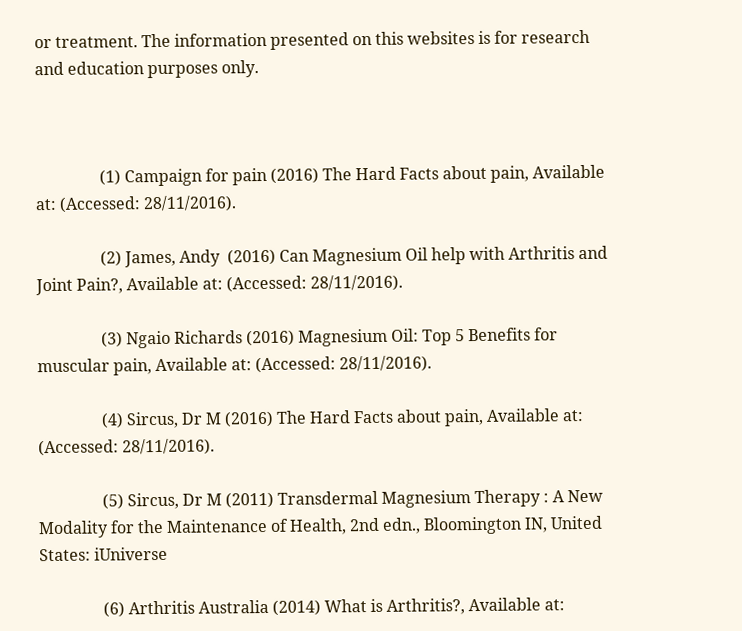or treatment. The information presented on this websites is for research and education purposes only.



                (1) Campaign for pain (2016) The Hard Facts about pain, Available at: (Accessed: 28/11/2016).

                (2) James, Andy  (2016) Can Magnesium Oil help with Arthritis and Joint Pain?, Available at: (Accessed: 28/11/2016).

                (3) Ngaio Richards (2016) Magnesium Oil: Top 5 Benefits for muscular pain, Available at: (Accessed: 28/11/2016).

                (4) Sircus, Dr M (2016) The Hard Facts about pain, Available at: (Accessed: 28/11/2016).

                (5) Sircus, Dr M (2011) Transdermal Magnesium Therapy : A New Modality for the Maintenance of Health, 2nd edn., Bloomington IN, United States: iUniverse

                (6) Arthritis Australia (2014) What is Arthritis?, Available at: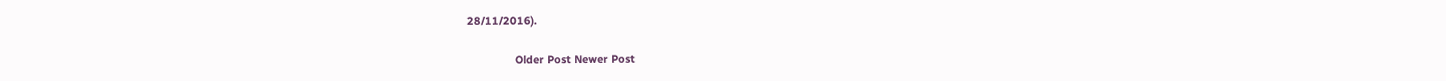28/11/2016).

                Older Post Newer Post